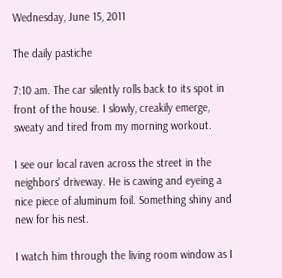Wednesday, June 15, 2011

The daily pastiche

7:10 am. The car silently rolls back to its spot in front of the house. I slowly, creakily emerge, sweaty and tired from my morning workout.

I see our local raven across the street in the neighbors' driveway. He is cawing and eyeing a nice piece of aluminum foil. Something shiny and new for his nest.

I watch him through the living room window as I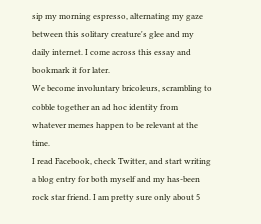sip my morning espresso, alternating my gaze between this solitary creature's glee and my daily internet. I come across this essay and bookmark it for later.
We become involuntary bricoleurs, scrambling to cobble together an ad hoc identity from whatever memes happen to be relevant at the time.
I read Facebook, check Twitter, and start writing a blog entry for both myself and my has-been rock star friend. I am pretty sure only about 5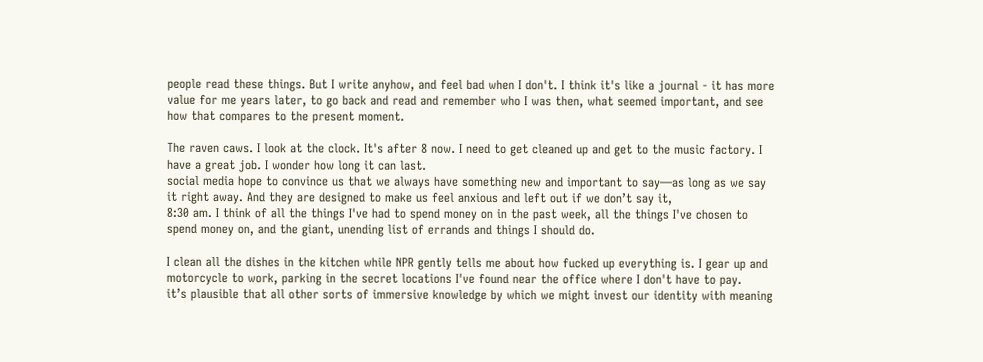people read these things. But I write anyhow, and feel bad when I don't. I think it's like a journal - it has more value for me years later, to go back and read and remember who I was then, what seemed important, and see how that compares to the present moment.

The raven caws. I look at the clock. It's after 8 now. I need to get cleaned up and get to the music factory. I have a great job. I wonder how long it can last.
social media hope to convince us that we always have something new and important to say—as long as we say it right away. And they are designed to make us feel anxious and left out if we don’t say it,
8:30 am. I think of all the things I've had to spend money on in the past week, all the things I've chosen to spend money on, and the giant, unending list of errands and things I should do.

I clean all the dishes in the kitchen while NPR gently tells me about how fucked up everything is. I gear up and motorcycle to work, parking in the secret locations I've found near the office where I don't have to pay.
it’s plausible that all other sorts of immersive knowledge by which we might invest our identity with meaning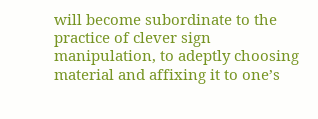will become subordinate to the practice of clever sign manipulation, to adeptly choosing material and affixing it to one’s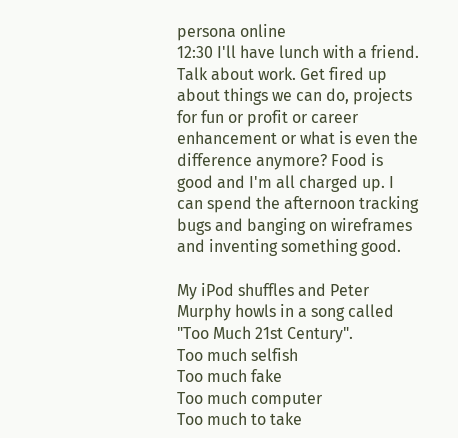persona online
12:30 I'll have lunch with a friend. Talk about work. Get fired up about things we can do, projects for fun or profit or career enhancement or what is even the difference anymore? Food is good and I'm all charged up. I can spend the afternoon tracking bugs and banging on wireframes and inventing something good.

My iPod shuffles and Peter Murphy howls in a song called "Too Much 21st Century".
Too much selfish
Too much fake
Too much computer
Too much to take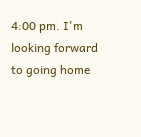4:00 pm. I'm looking forward to going home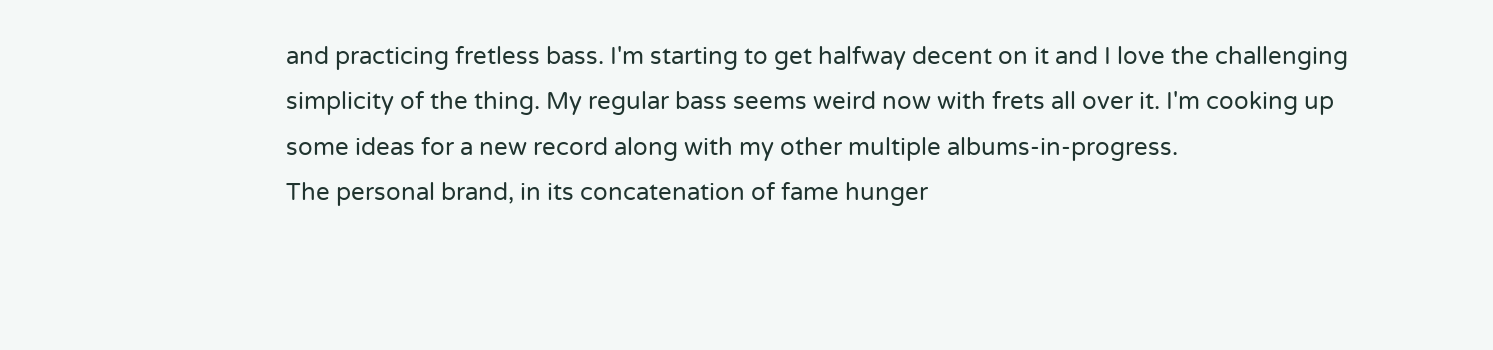and practicing fretless bass. I'm starting to get halfway decent on it and I love the challenging simplicity of the thing. My regular bass seems weird now with frets all over it. I'm cooking up some ideas for a new record along with my other multiple albums-in-progress.
The personal brand, in its concatenation of fame hunger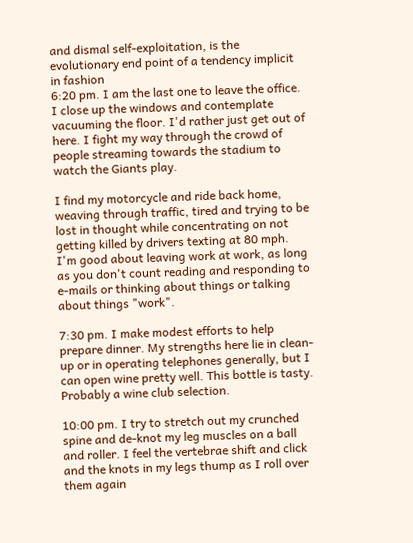and dismal self-exploitation, is the evolutionary end point of a tendency implicit in fashion
6:20 pm. I am the last one to leave the office. I close up the windows and contemplate vacuuming the floor. I'd rather just get out of here. I fight my way through the crowd of people streaming towards the stadium to watch the Giants play.

I find my motorcycle and ride back home, weaving through traffic, tired and trying to be lost in thought while concentrating on not getting killed by drivers texting at 80 mph. I'm good about leaving work at work, as long as you don't count reading and responding to e-mails or thinking about things or talking about things "work".

7:30 pm. I make modest efforts to help prepare dinner. My strengths here lie in clean-up or in operating telephones generally, but I can open wine pretty well. This bottle is tasty. Probably a wine club selection.

10:00 pm. I try to stretch out my crunched spine and de-knot my leg muscles on a ball and roller. I feel the vertebrae shift and click and the knots in my legs thump as I roll over them again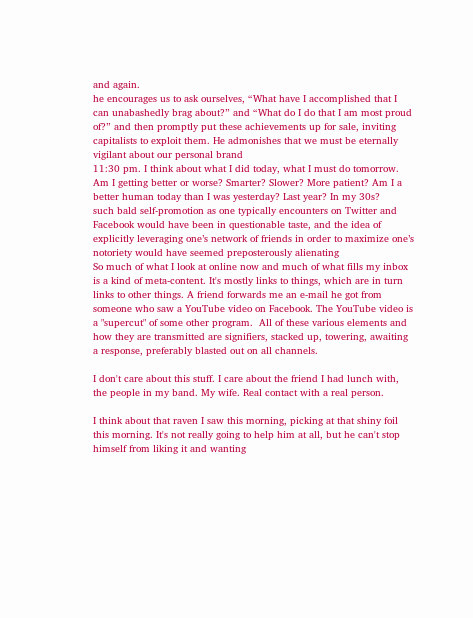and again.
he encourages us to ask ourselves, “What have I accomplished that I can unabashedly brag about?” and “What do I do that I am most proud of?” and then promptly put these achievements up for sale, inviting capitalists to exploit them. He admonishes that we must be eternally vigilant about our personal brand
11:30 pm. I think about what I did today, what I must do tomorrow. Am I getting better or worse? Smarter? Slower? More patient? Am I a better human today than I was yesterday? Last year? In my 30s?
such bald self-promotion as one typically encounters on Twitter and Facebook would have been in questionable taste, and the idea of explicitly leveraging one’s network of friends in order to maximize one’s notoriety would have seemed preposterously alienating
So much of what I look at online now and much of what fills my inbox is a kind of meta-content. It's mostly links to things, which are in turn links to other things. A friend forwards me an e-mail he got from someone who saw a YouTube video on Facebook. The YouTube video is a "supercut" of some other program.  All of these various elements and how they are transmitted are signifiers, stacked up, towering, awaiting a response, preferably blasted out on all channels.

I don't care about this stuff. I care about the friend I had lunch with, the people in my band. My wife. Real contact with a real person.

I think about that raven I saw this morning, picking at that shiny foil this morning. It's not really going to help him at all, but he can't stop himself from liking it and wanting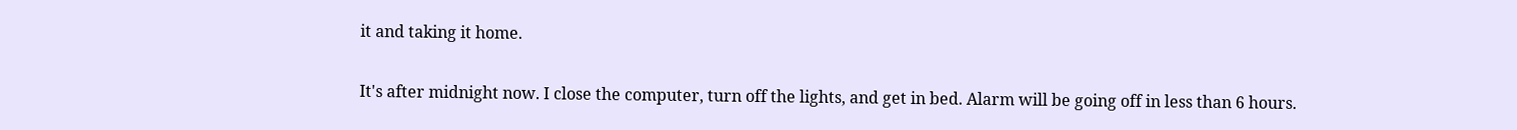it and taking it home.

It's after midnight now. I close the computer, turn off the lights, and get in bed. Alarm will be going off in less than 6 hours.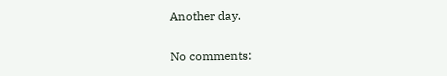Another day.

No comments: